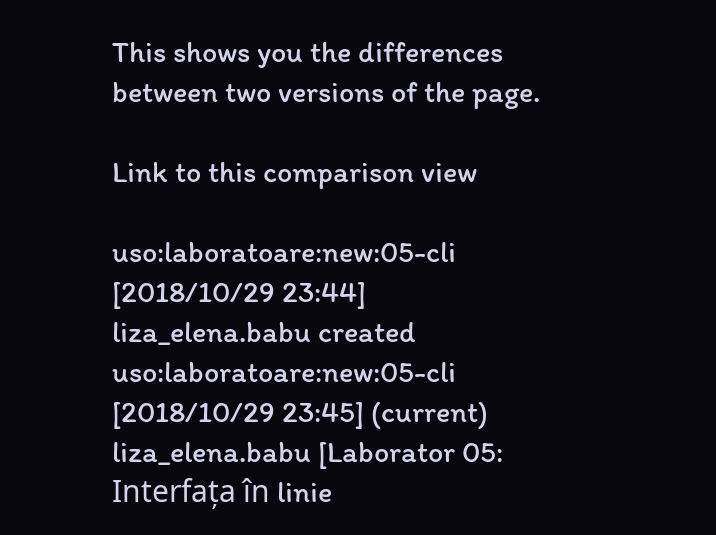This shows you the differences between two versions of the page.

Link to this comparison view

uso:laboratoare:new:05-cli [2018/10/29 23:44]
liza_elena.babu created
uso:laboratoare:new:05-cli [2018/10/29 23:45] (current)
liza_elena.babu [Laborator 05: Interfața în linie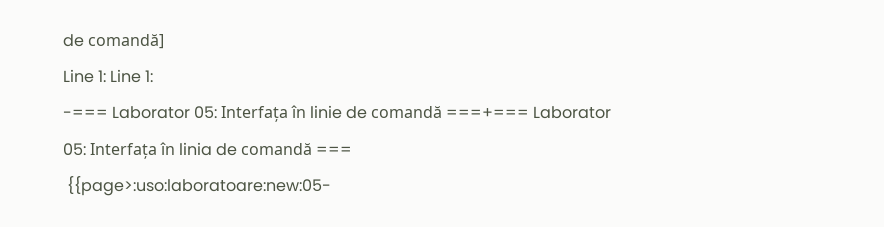de comandă]
Line 1: Line 1:
-=== Laborator 05: Interfața în linie de comandă ===+=== Laborator 05: Interfața în linia de comandă ===
 {{page>:uso:laboratoare:new:05-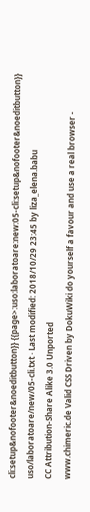cli:setup&nofooter&noeditbutton}} {{page>:uso:laboratoare:new:05-cli:setup&nofooter&noeditbutton}}
uso/laboratoare/new/05-cli.txt · Last modified: 2018/10/29 23:45 by liza_elena.babu
CC Attribution-Share Alike 3.0 Unported
www.chimeric.de Valid CSS Driven by DokuWiki do yourself a favour and use a real browser -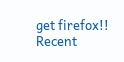get firefox!! Recent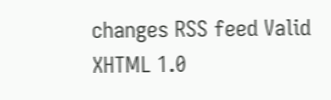changes RSS feed Valid XHTML 1.0